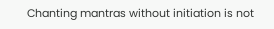Chanting mantras without initiation is not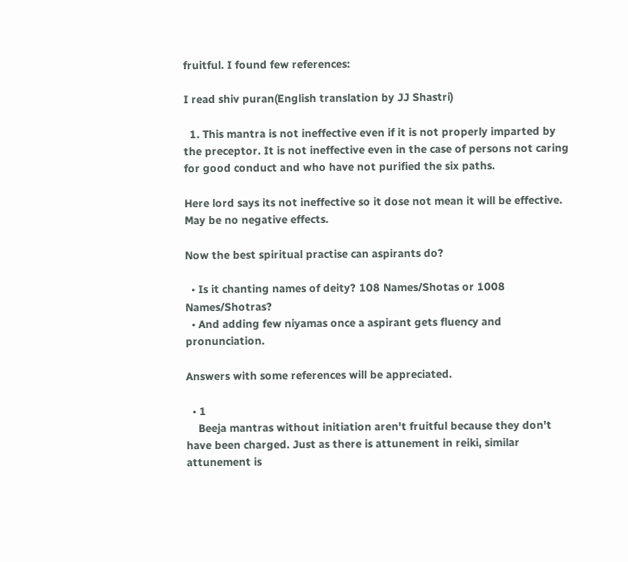fruitful. I found few references:

I read shiv puran(English translation by JJ Shastri)

  1. This mantra is not ineffective even if it is not properly imparted by the preceptor. It is not ineffective even in the case of persons not caring for good conduct and who have not purified the six paths.

Here lord says its not ineffective so it dose not mean it will be effective. May be no negative effects.

Now the best spiritual practise can aspirants do?

  • Is it chanting names of deity? 108 Names/Shotas or 1008 Names/Shotras?
  • And adding few niyamas once a aspirant gets fluency and pronunciation.

Answers with some references will be appreciated.

  • 1
    Beeja mantras without initiation aren't fruitful because they don't have been charged. Just as there is attunement in reiki, similar attunement is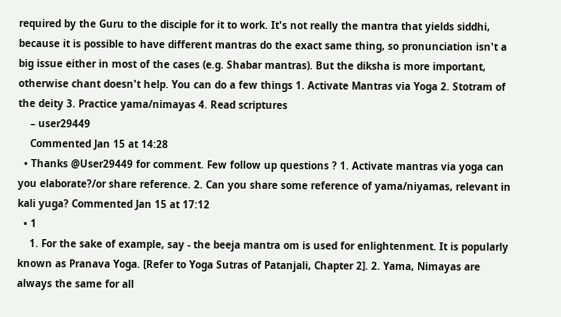required by the Guru to the disciple for it to work. It's not really the mantra that yields siddhi, because it is possible to have different mantras do the exact same thing, so pronunciation isn't a big issue either in most of the cases (e.g. Shabar mantras). But the diksha is more important, otherwise chant doesn't help. You can do a few things 1. Activate Mantras via Yoga 2. Stotram of the deity 3. Practice yama/nimayas 4. Read scriptures
    – user29449
    Commented Jan 15 at 14:28
  • Thanks @User29449 for comment. Few follow up questions ? 1. Activate mantras via yoga can you elaborate?/or share reference. 2. Can you share some reference of yama/niyamas, relevant in kali yuga? Commented Jan 15 at 17:12
  • 1
    1. For the sake of example, say - the beeja mantra om is used for enlightenment. It is popularly known as Pranava Yoga. [Refer to Yoga Sutras of Patanjali, Chapter 2]. 2. Yama, Nimayas are always the same for all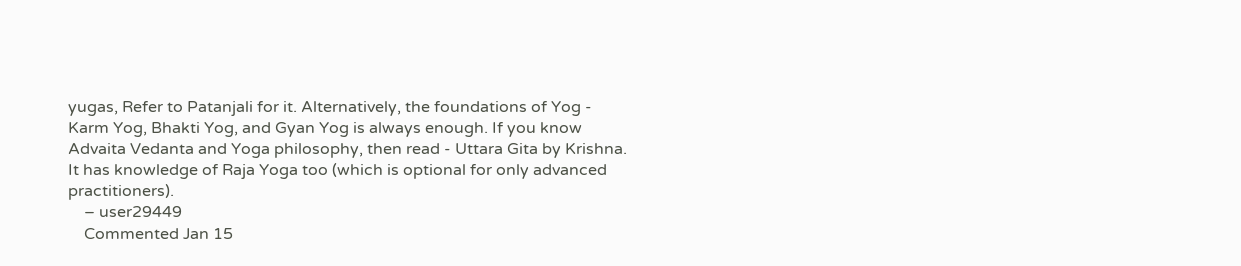yugas, Refer to Patanjali for it. Alternatively, the foundations of Yog - Karm Yog, Bhakti Yog, and Gyan Yog is always enough. If you know Advaita Vedanta and Yoga philosophy, then read - Uttara Gita by Krishna. It has knowledge of Raja Yoga too (which is optional for only advanced practitioners).
    – user29449
    Commented Jan 15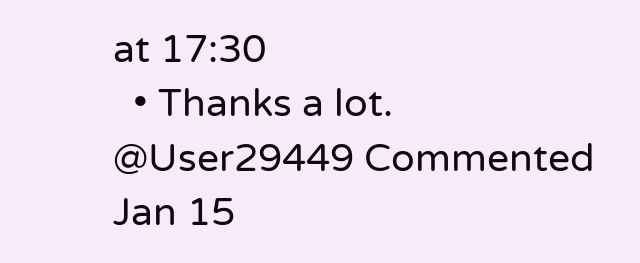at 17:30
  • Thanks a lot. @User29449 Commented Jan 15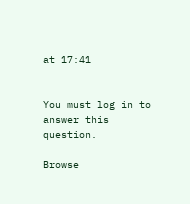at 17:41


You must log in to answer this question.

Browse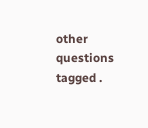other questions tagged .